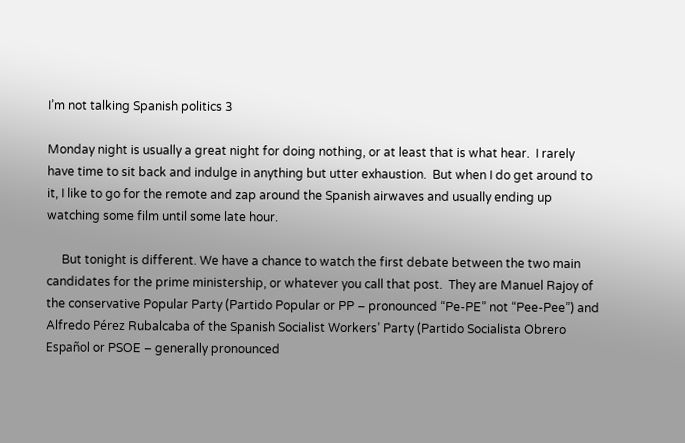I’m not talking Spanish politics 3

Monday night is usually a great night for doing nothing, or at least that is what hear.  I rarely have time to sit back and indulge in anything but utter exhaustion.  But when I do get around to it, I like to go for the remote and zap around the Spanish airwaves and usually ending up watching some film until some late hour.

     But tonight is different. We have a chance to watch the first debate between the two main candidates for the prime ministership, or whatever you call that post.  They are Manuel Rajoy of the conservative Popular Party (Partido Popular or PP – pronounced “Pe-PE” not “Pee-Pee”) and Alfredo Pérez Rubalcaba of the Spanish Socialist Workers’ Party (Partido Socialista Obrero Español or PSOE – generally pronounced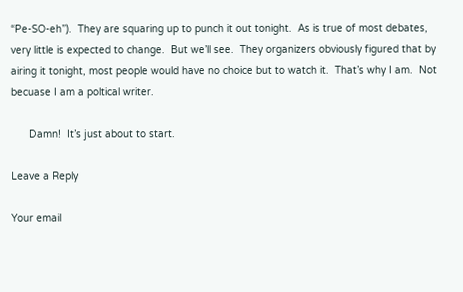“Pe-SO-eh”).  They are squaring up to punch it out tonight.  As is true of most debates, very little is expected to change.  But we’ll see.  They organizers obviously figured that by airing it tonight, most people would have no choice but to watch it.  That’s why I am.  Not becuase I am a poltical writer.

      Damn!  It’s just about to start.

Leave a Reply

Your email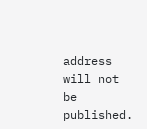address will not be published.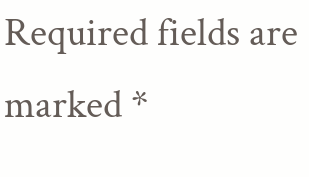Required fields are marked *